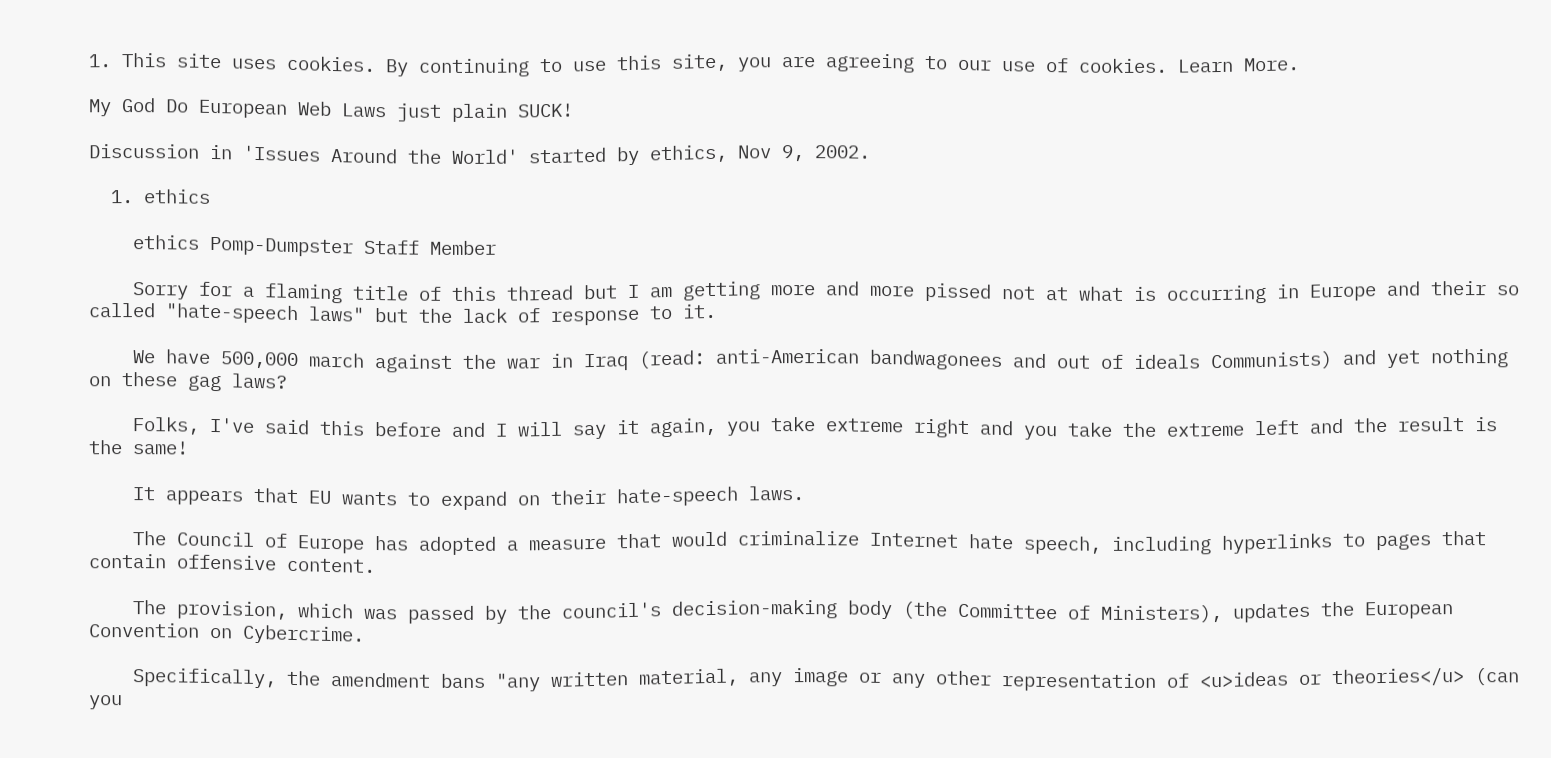1. This site uses cookies. By continuing to use this site, you are agreeing to our use of cookies. Learn More.

My God Do European Web Laws just plain SUCK!

Discussion in 'Issues Around the World' started by ethics, Nov 9, 2002.

  1. ethics

    ethics Pomp-Dumpster Staff Member

    Sorry for a flaming title of this thread but I am getting more and more pissed not at what is occurring in Europe and their so called "hate-speech laws" but the lack of response to it.

    We have 500,000 march against the war in Iraq (read: anti-American bandwagonees and out of ideals Communists) and yet nothing on these gag laws?

    Folks, I've said this before and I will say it again, you take extreme right and you take the extreme left and the result is the same!

    It appears that EU wants to expand on their hate-speech laws.

    The Council of Europe has adopted a measure that would criminalize Internet hate speech, including hyperlinks to pages that contain offensive content.

    The provision, which was passed by the council's decision-making body (the Committee of Ministers), updates the European Convention on Cybercrime.

    Specifically, the amendment bans "any written material, any image or any other representation of <u>ideas or theories</u> (can you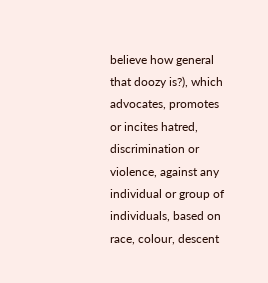believe how general that doozy is?), which advocates, promotes or incites hatred, discrimination or violence, against any individual or group of individuals, based on race, colour, descent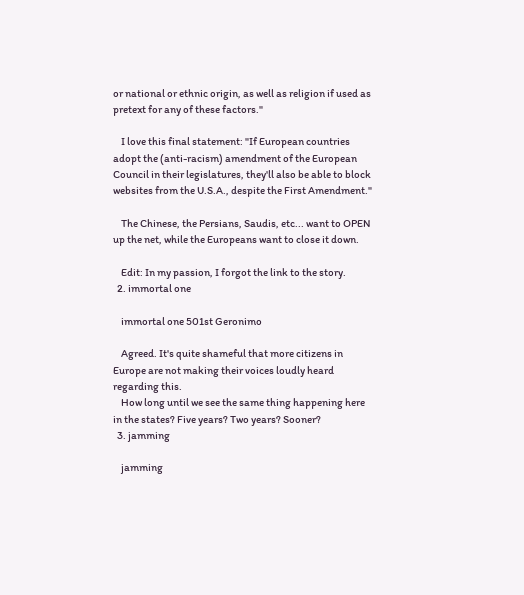or national or ethnic origin, as well as religion if used as pretext for any of these factors."

    I love this final statement: "If European countries adopt the (anti-racism) amendment of the European Council in their legislatures, they'll also be able to block websites from the U.S.A., despite the First Amendment."

    The Chinese, the Persians, Saudis, etc... want to OPEN up the net, while the Europeans want to close it down.

    Edit: In my passion, I forgot the link to the story.
  2. immortal one

    immortal one 501st Geronimo

    Agreed. It's quite shameful that more citizens in Europe are not making their voices loudly heard regarding this.
    How long until we see the same thing happening here in the states? Five years? Two years? Sooner?
  3. jamming

    jamming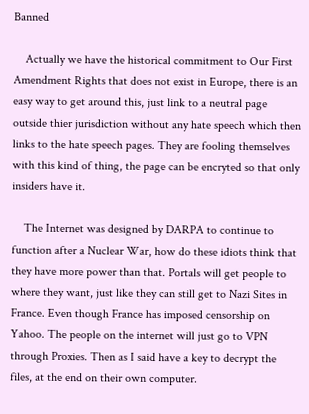Banned

    Actually we have the historical commitment to Our First Amendment Rights that does not exist in Europe, there is an easy way to get around this, just link to a neutral page outside thier jurisdiction without any hate speech which then links to the hate speech pages. They are fooling themselves with this kind of thing, the page can be encryted so that only insiders have it.

    The Internet was designed by DARPA to continue to function after a Nuclear War, how do these idiots think that they have more power than that. Portals will get people to where they want, just like they can still get to Nazi Sites in France. Even though France has imposed censorship on Yahoo. The people on the internet will just go to VPN through Proxies. Then as I said have a key to decrypt the files, at the end on their own computer.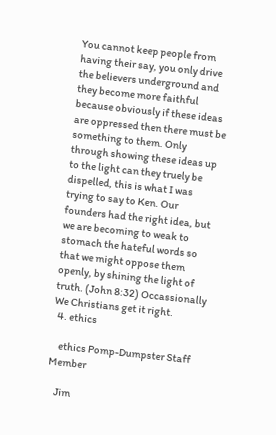You cannot keep people from having their say, you only drive the believers underground and they become more faithful because obviously if these ideas are oppressed then there must be something to them. Only through showing these ideas up to the light can they truely be dispelled, this is what I was trying to say to Ken. Our founders had the right idea, but we are becoming to weak to stomach the hateful words so that we might oppose them openly, by shining the light of truth. (John 8:32) Occassionally We Christians get it right.
  4. ethics

    ethics Pomp-Dumpster Staff Member

    Jim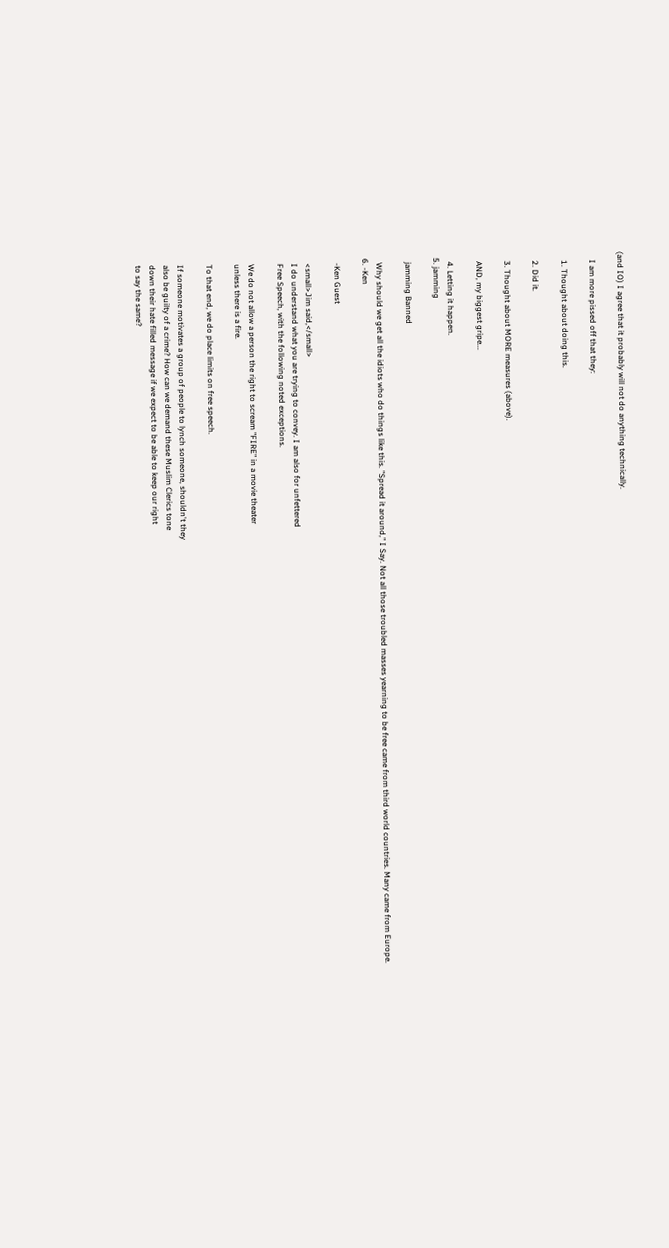(and IO) I agree that it probably will not do anything technically.

    I am more pissed off that they:

    1. Thought about doing this.

    2. Did it.

    3. Thought about MORE measures (above).

    AND, my biggest gripe...

    4. Letting it happen.
  5. jamming

    jamming Banned

    Why should we get all the idiots who do things like this. "Spread it around," I Say. Not all those troubled masses yearning to be free came from third world countries. Many came from Europe.
  6. -Ken

    -Ken Guest

    <small>Jim said,</small>
    I do understand what you are trying to convey. I am also for unfettered
    Free Speech, with the following noted exceptions.

    We do not allow a person the right to scream "FIRE" in a movie theater
    unless there is a fire.

    To that end, we do place limits on free speech.

    If someone motivates a group of people to lynch someone, shouldn't they
    also be guilty of a crime? How can we demand these Muslim Clerics tone
    down their hate filled message if we expect to be able to keep our right
    to say the same?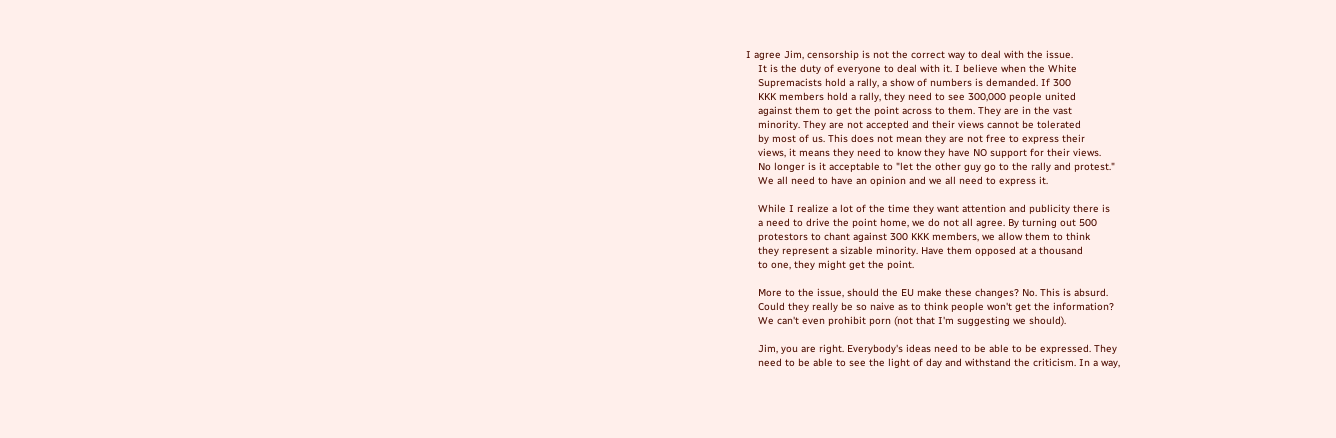I agree Jim, censorship is not the correct way to deal with the issue.
    It is the duty of everyone to deal with it. I believe when the White
    Supremacists hold a rally, a show of numbers is demanded. If 300
    KKK members hold a rally, they need to see 300,000 people united
    against them to get the point across to them. They are in the vast
    minority. They are not accepted and their views cannot be tolerated
    by most of us. This does not mean they are not free to express their
    views, it means they need to know they have NO support for their views.
    No longer is it acceptable to "let the other guy go to the rally and protest."
    We all need to have an opinion and we all need to express it.

    While I realize a lot of the time they want attention and publicity there is
    a need to drive the point home, we do not all agree. By turning out 500
    protestors to chant against 300 KKK members, we allow them to think
    they represent a sizable minority. Have them opposed at a thousand
    to one, they might get the point.

    More to the issue, should the EU make these changes? No. This is absurd.
    Could they really be so naive as to think people won't get the information?
    We can't even prohibit porn (not that I'm suggesting we should).

    Jim, you are right. Everybody's ideas need to be able to be expressed. They
    need to be able to see the light of day and withstand the criticism. In a way,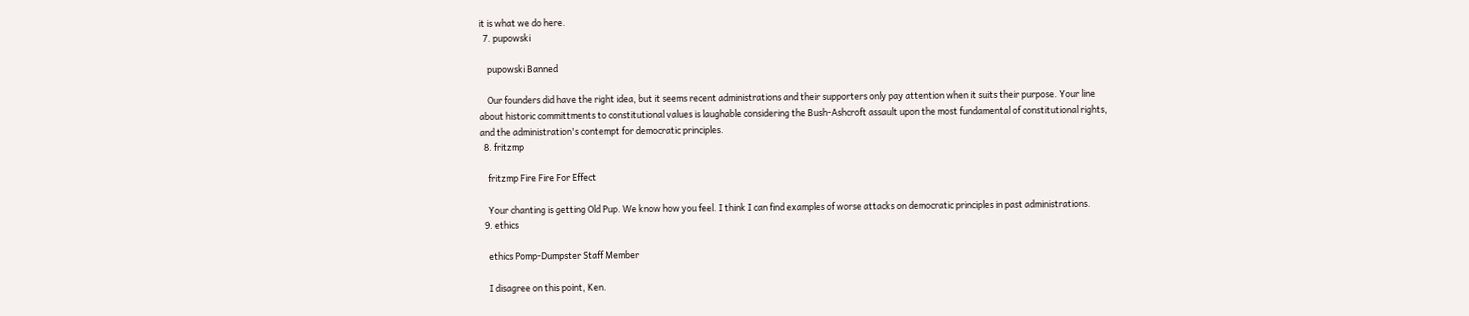it is what we do here.
  7. pupowski

    pupowski Banned

    Our founders did have the right idea, but it seems recent administrations and their supporters only pay attention when it suits their purpose. Your line about historic committments to constitutional values is laughable considering the Bush-Ashcroft assault upon the most fundamental of constitutional rights, and the administration's contempt for democratic principles.
  8. fritzmp

    fritzmp Fire Fire For Effect

    Your chanting is getting Old Pup. We know how you feel. I think I can find examples of worse attacks on democratic principles in past administrations.
  9. ethics

    ethics Pomp-Dumpster Staff Member

    I disagree on this point, Ken.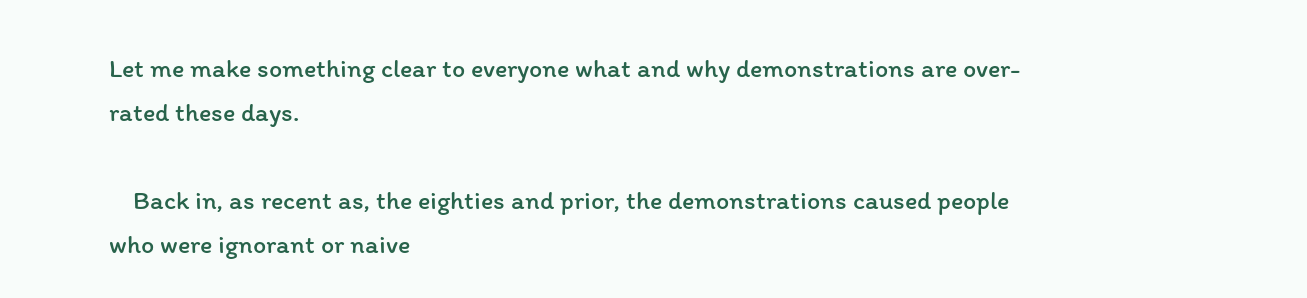Let me make something clear to everyone what and why demonstrations are over-rated these days.

    Back in, as recent as, the eighties and prior, the demonstrations caused people who were ignorant or naive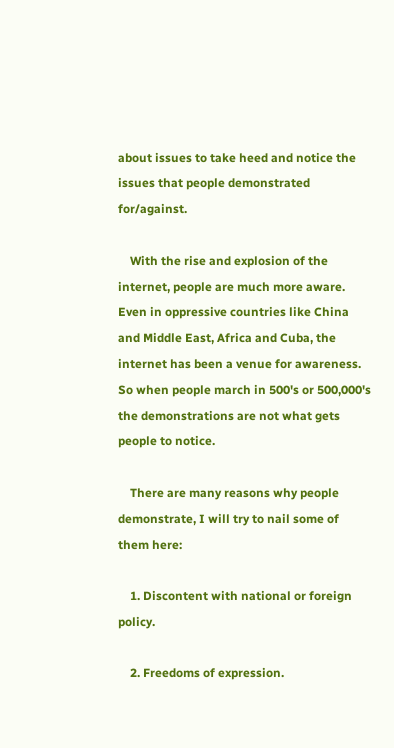about issues to take heed and notice the issues that people demonstrated for/against.

    With the rise and explosion of the internet, people are much more aware. Even in oppressive countries like China and Middle East, Africa and Cuba, the internet has been a venue for awareness. So when people march in 500's or 500,000's the demonstrations are not what gets people to notice.

    There are many reasons why people demonstrate, I will try to nail some of them here:

    1. Discontent with national or foreign policy.

    2. Freedoms of expression.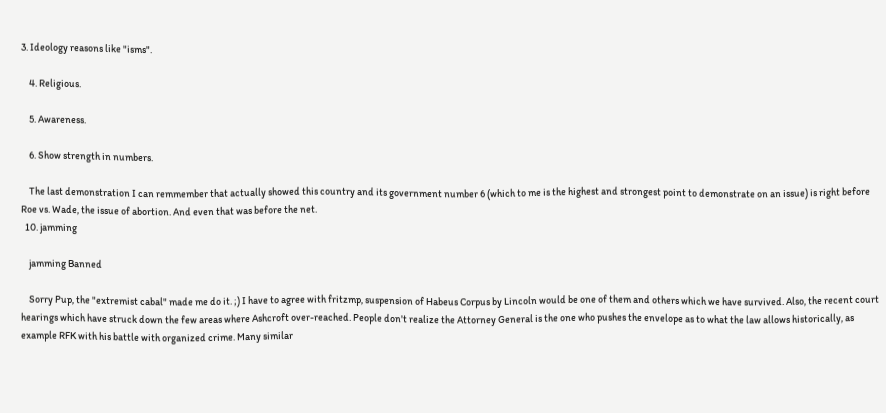3. Ideology reasons like "isms".

    4. Religious.

    5. Awareness.

    6. Show strength in numbers.

    The last demonstration I can remmember that actually showed this country and its government number 6 (which to me is the highest and strongest point to demonstrate on an issue) is right before Roe vs. Wade, the issue of abortion. And even that was before the net.
  10. jamming

    jamming Banned

    Sorry Pup, the "extremist cabal" made me do it. ;) I have to agree with fritzmp, suspension of Habeus Corpus by Lincoln would be one of them and others which we have survived. Also, the recent court hearings which have struck down the few areas where Ashcroft over-reached. People don't realize the Attorney General is the one who pushes the envelope as to what the law allows historically, as example RFK with his battle with organized crime. Many similar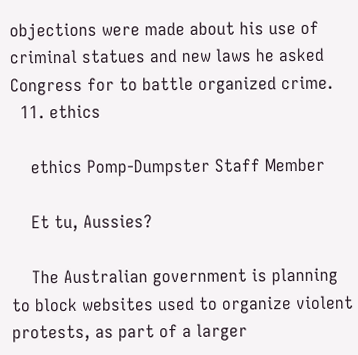objections were made about his use of criminal statues and new laws he asked Congress for to battle organized crime.
  11. ethics

    ethics Pomp-Dumpster Staff Member

    Et tu, Aussies?

    The Australian government is planning to block websites used to organize violent protests, as part of a larger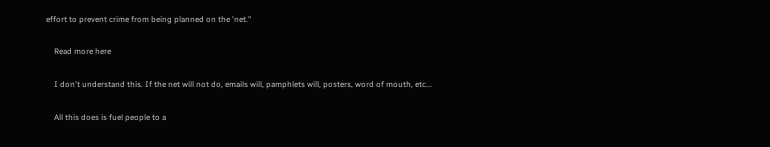effort to prevent crime from being planned on the 'net."

    Read more here

    I don't understand this. If the net will not do, emails will, pamphlets will, posters, word of mouth, etc...

    All this does is fuel people to a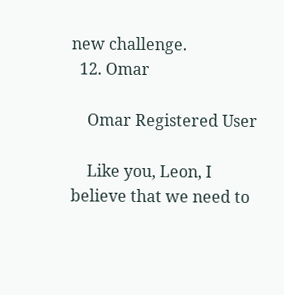new challenge.
  12. Omar

    Omar Registered User

    Like you, Leon, I believe that we need to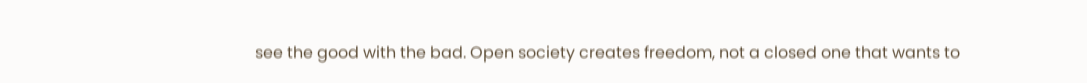see the good with the bad. Open society creates freedom, not a closed one that wants to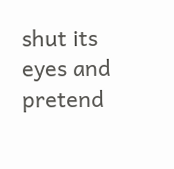shut its eyes and pretend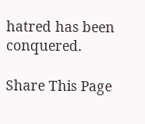hatred has been conquered.

Share This Page